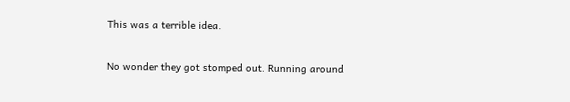This was a terrible idea.

No wonder they got stomped out. Running around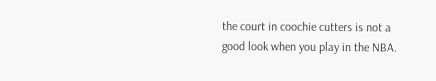the court in coochie cutters is not a good look when you play in the NBA.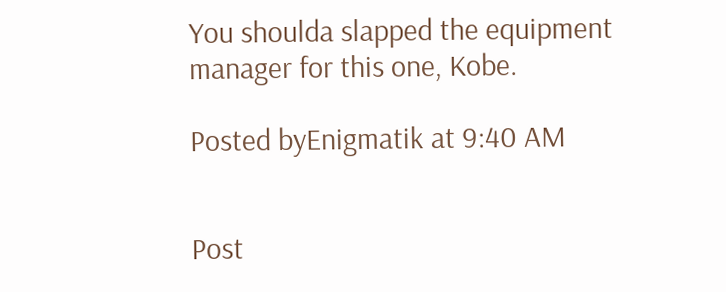You shoulda slapped the equipment manager for this one, Kobe.

Posted byEnigmatik at 9:40 AM


Post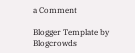a Comment

Blogger Template by Blogcrowds